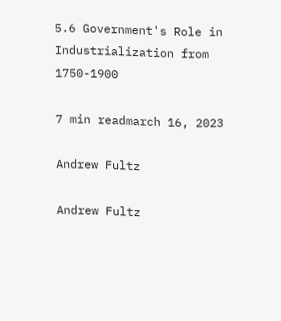5.6 Government's Role in Industrialization from 1750-1900

7 min readmarch 16, 2023

Andrew Fultz

Andrew Fultz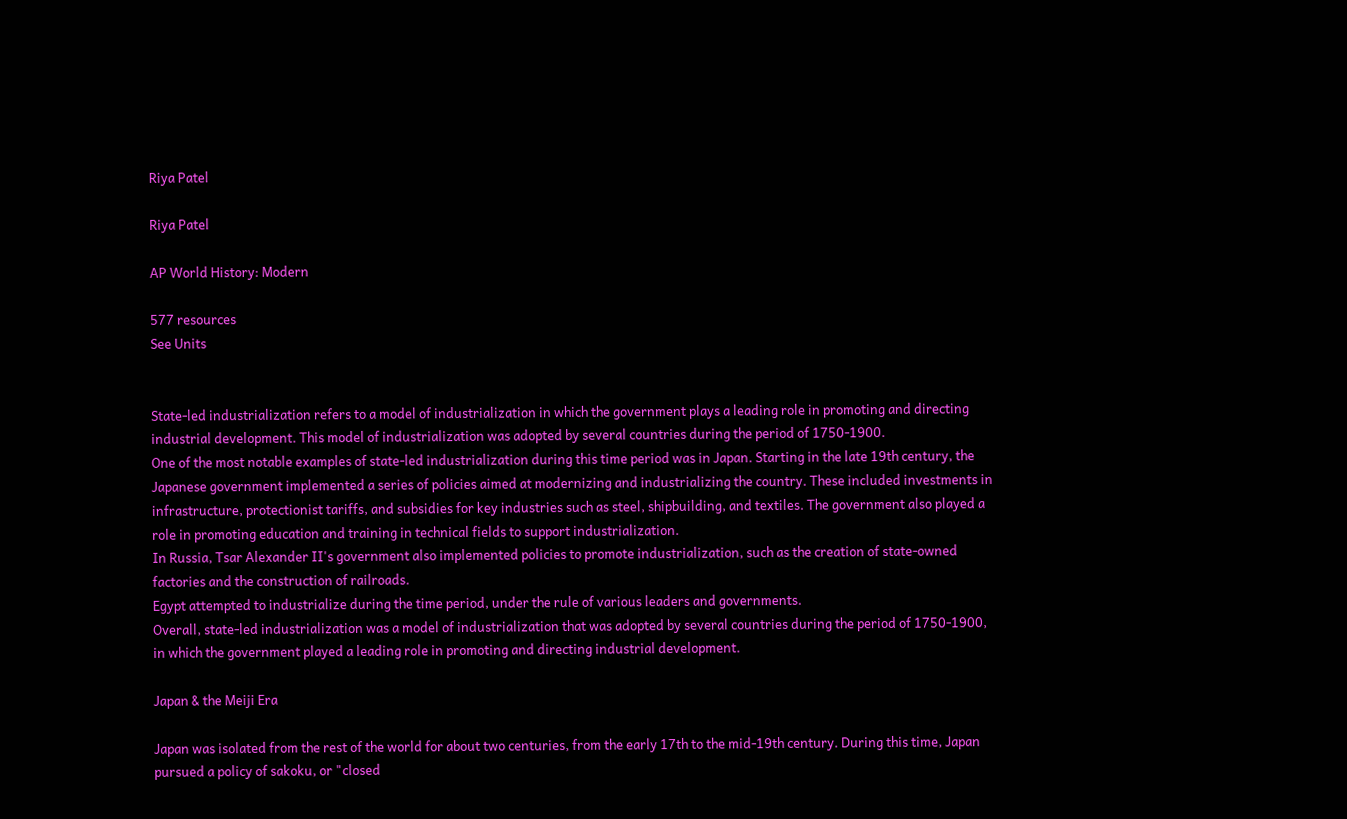Riya Patel

Riya Patel

AP World History: Modern

577 resources
See Units


State-led industrialization refers to a model of industrialization in which the government plays a leading role in promoting and directing industrial development. This model of industrialization was adopted by several countries during the period of 1750-1900.
One of the most notable examples of state-led industrialization during this time period was in Japan. Starting in the late 19th century, the Japanese government implemented a series of policies aimed at modernizing and industrializing the country. These included investments in infrastructure, protectionist tariffs, and subsidies for key industries such as steel, shipbuilding, and textiles. The government also played a role in promoting education and training in technical fields to support industrialization.
In Russia, Tsar Alexander II's government also implemented policies to promote industrialization, such as the creation of state-owned factories and the construction of railroads.
Egypt attempted to industrialize during the time period, under the rule of various leaders and governments.
Overall, state-led industrialization was a model of industrialization that was adopted by several countries during the period of 1750-1900, in which the government played a leading role in promoting and directing industrial development.

Japan & the Meiji Era

Japan was isolated from the rest of the world for about two centuries, from the early 17th to the mid-19th century. During this time, Japan pursued a policy of sakoku, or "closed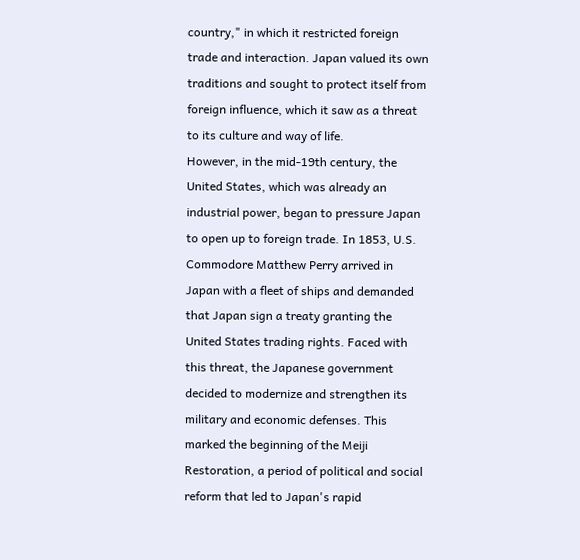country," in which it restricted foreign trade and interaction. Japan valued its own traditions and sought to protect itself from foreign influence, which it saw as a threat to its culture and way of life.
However, in the mid-19th century, the United States, which was already an industrial power, began to pressure Japan to open up to foreign trade. In 1853, U.S. Commodore Matthew Perry arrived in Japan with a fleet of ships and demanded that Japan sign a treaty granting the United States trading rights. Faced with this threat, the Japanese government decided to modernize and strengthen its military and economic defenses. This marked the beginning of the Meiji Restoration, a period of political and social reform that led to Japan's rapid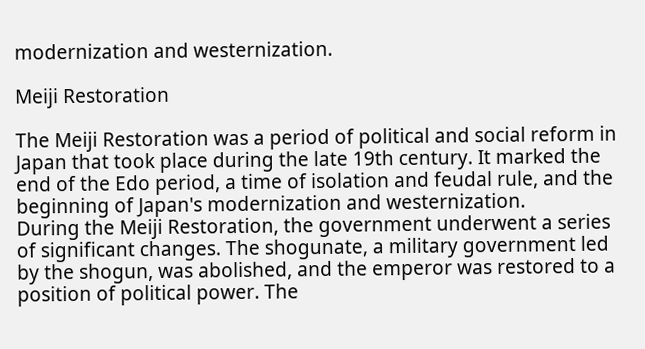modernization and westernization.

Meiji Restoration

The Meiji Restoration was a period of political and social reform in Japan that took place during the late 19th century. It marked the end of the Edo period, a time of isolation and feudal rule, and the beginning of Japan's modernization and westernization.
During the Meiji Restoration, the government underwent a series of significant changes. The shogunate, a military government led by the shogun, was abolished, and the emperor was restored to a position of political power. The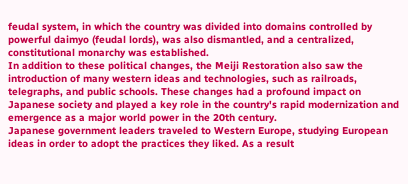feudal system, in which the country was divided into domains controlled by powerful daimyo (feudal lords), was also dismantled, and a centralized, constitutional monarchy was established.
In addition to these political changes, the Meiji Restoration also saw the introduction of many western ideas and technologies, such as railroads, telegraphs, and public schools. These changes had a profound impact on Japanese society and played a key role in the country's rapid modernization and emergence as a major world power in the 20th century.
Japanese government leaders traveled to Western Europe, studying European ideas in order to adopt the practices they liked. As a result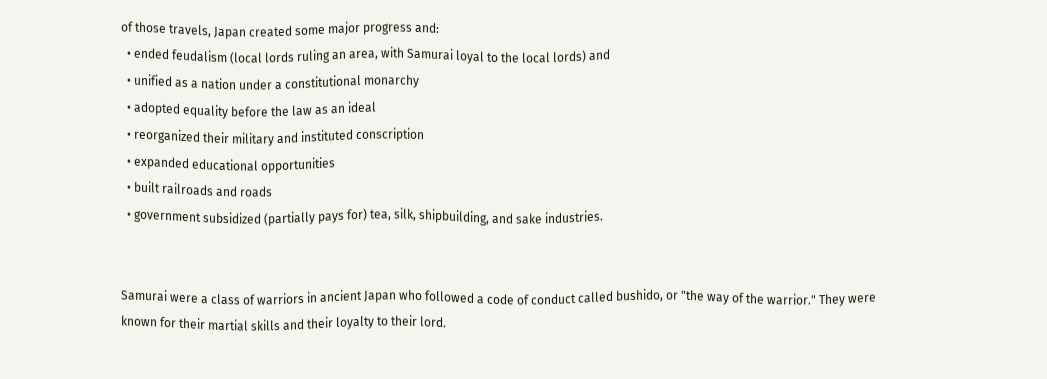of those travels, Japan created some major progress and:
  • ended feudalism (local lords ruling an area, with Samurai loyal to the local lords) and
  • unified as a nation under a constitutional monarchy
  • adopted equality before the law as an ideal
  • reorganized their military and instituted conscription
  • expanded educational opportunities
  • built railroads and roads
  • government subsidized (partially pays for) tea, silk, shipbuilding, and sake industries.


Samurai were a class of warriors in ancient Japan who followed a code of conduct called bushido, or "the way of the warrior." They were known for their martial skills and their loyalty to their lord.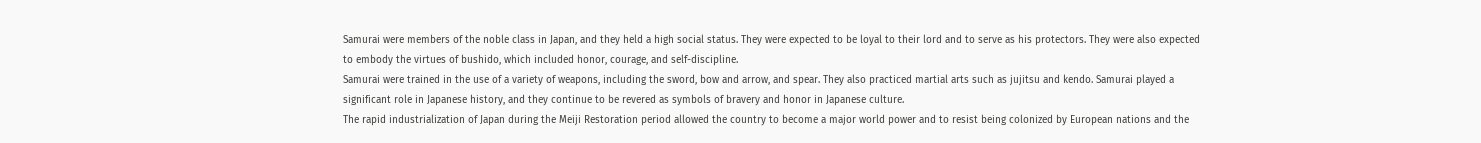Samurai were members of the noble class in Japan, and they held a high social status. They were expected to be loyal to their lord and to serve as his protectors. They were also expected to embody the virtues of bushido, which included honor, courage, and self-discipline.
Samurai were trained in the use of a variety of weapons, including the sword, bow and arrow, and spear. They also practiced martial arts such as jujitsu and kendo. Samurai played a significant role in Japanese history, and they continue to be revered as symbols of bravery and honor in Japanese culture.
The rapid industrialization of Japan during the Meiji Restoration period allowed the country to become a major world power and to resist being colonized by European nations and the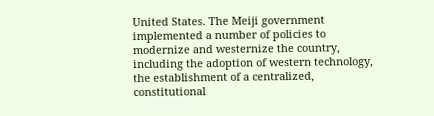United States. The Meiji government implemented a number of policies to modernize and westernize the country, including the adoption of western technology, the establishment of a centralized, constitutional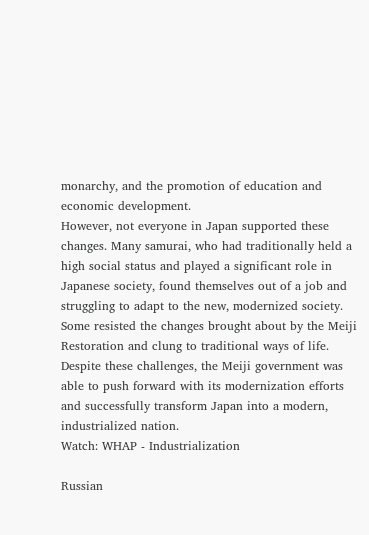monarchy, and the promotion of education and economic development.
However, not everyone in Japan supported these changes. Many samurai, who had traditionally held a high social status and played a significant role in Japanese society, found themselves out of a job and struggling to adapt to the new, modernized society. Some resisted the changes brought about by the Meiji Restoration and clung to traditional ways of life. Despite these challenges, the Meiji government was able to push forward with its modernization efforts and successfully transform Japan into a modern, industrialized nation.
Watch: WHAP - Industrialization

Russian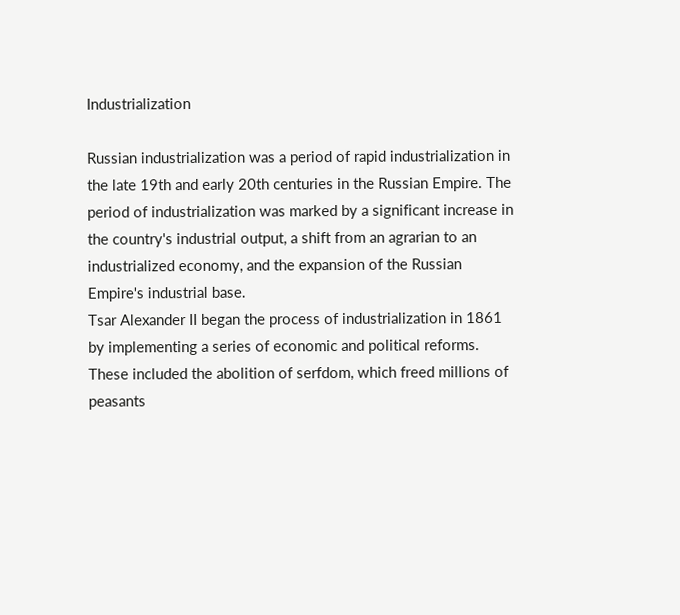Industrialization

Russian industrialization was a period of rapid industrialization in the late 19th and early 20th centuries in the Russian Empire. The period of industrialization was marked by a significant increase in the country's industrial output, a shift from an agrarian to an industrialized economy, and the expansion of the Russian Empire's industrial base.
Tsar Alexander II began the process of industrialization in 1861 by implementing a series of economic and political reforms. These included the abolition of serfdom, which freed millions of peasants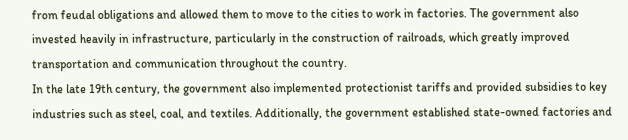from feudal obligations and allowed them to move to the cities to work in factories. The government also invested heavily in infrastructure, particularly in the construction of railroads, which greatly improved transportation and communication throughout the country.
In the late 19th century, the government also implemented protectionist tariffs and provided subsidies to key industries such as steel, coal, and textiles. Additionally, the government established state-owned factories and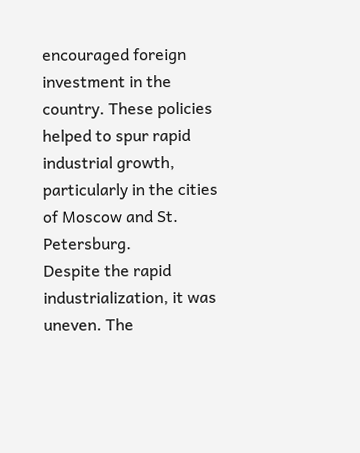encouraged foreign investment in the country. These policies helped to spur rapid industrial growth, particularly in the cities of Moscow and St. Petersburg.
Despite the rapid industrialization, it was uneven. The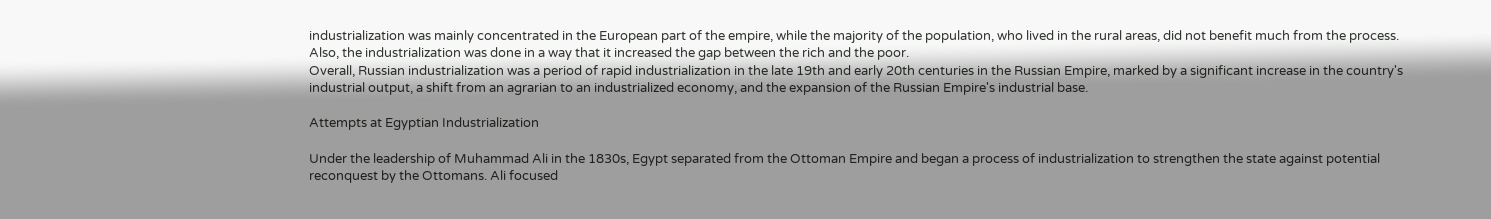industrialization was mainly concentrated in the European part of the empire, while the majority of the population, who lived in the rural areas, did not benefit much from the process. Also, the industrialization was done in a way that it increased the gap between the rich and the poor.
Overall, Russian industrialization was a period of rapid industrialization in the late 19th and early 20th centuries in the Russian Empire, marked by a significant increase in the country's industrial output, a shift from an agrarian to an industrialized economy, and the expansion of the Russian Empire's industrial base.

Attempts at Egyptian Industrialization

Under the leadership of Muhammad Ali in the 1830s, Egypt separated from the Ottoman Empire and began a process of industrialization to strengthen the state against potential reconquest by the Ottomans. Ali focused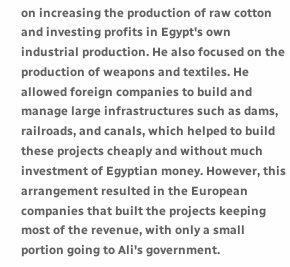on increasing the production of raw cotton and investing profits in Egypt's own industrial production. He also focused on the production of weapons and textiles. He allowed foreign companies to build and manage large infrastructures such as dams, railroads, and canals, which helped to build these projects cheaply and without much investment of Egyptian money. However, this arrangement resulted in the European companies that built the projects keeping most of the revenue, with only a small portion going to Ali's government.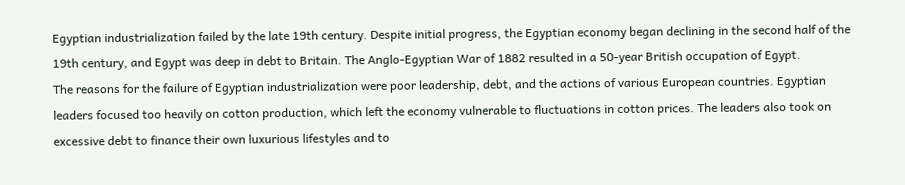Egyptian industrialization failed by the late 19th century. Despite initial progress, the Egyptian economy began declining in the second half of the 19th century, and Egypt was deep in debt to Britain. The Anglo-Egyptian War of 1882 resulted in a 50-year British occupation of Egypt.
The reasons for the failure of Egyptian industrialization were poor leadership, debt, and the actions of various European countries. Egyptian leaders focused too heavily on cotton production, which left the economy vulnerable to fluctuations in cotton prices. The leaders also took on excessive debt to finance their own luxurious lifestyles and to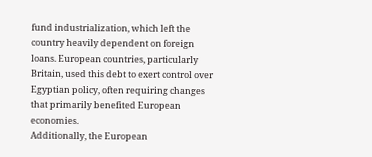fund industrialization, which left the country heavily dependent on foreign loans. European countries, particularly Britain, used this debt to exert control over Egyptian policy, often requiring changes that primarily benefited European economies.
Additionally, the European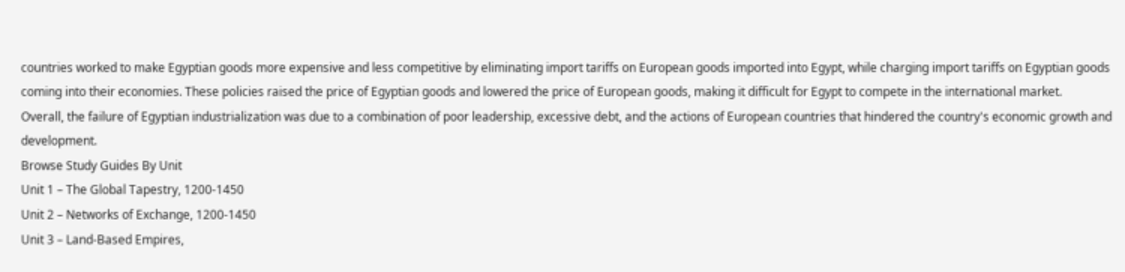countries worked to make Egyptian goods more expensive and less competitive by eliminating import tariffs on European goods imported into Egypt, while charging import tariffs on Egyptian goods coming into their economies. These policies raised the price of Egyptian goods and lowered the price of European goods, making it difficult for Egypt to compete in the international market.
Overall, the failure of Egyptian industrialization was due to a combination of poor leadership, excessive debt, and the actions of European countries that hindered the country's economic growth and development.
Browse Study Guides By Unit
Unit 1 – The Global Tapestry, 1200-1450
Unit 2 – Networks of Exchange, 1200-1450
Unit 3 – Land-Based Empires,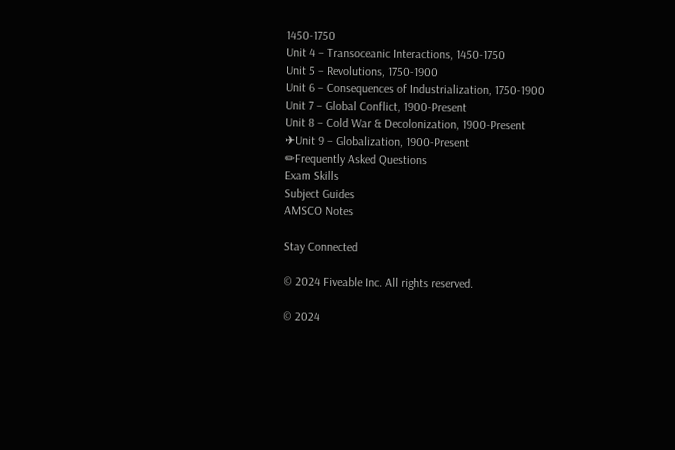1450-1750
Unit 4 – Transoceanic Interactions, 1450-1750
Unit 5 – Revolutions, 1750-1900
Unit 6 – Consequences of Industrialization, 1750-1900
Unit 7 – Global Conflict, 1900-Present
Unit 8 – Cold War & Decolonization, 1900-Present
✈Unit 9 – Globalization, 1900-Present
✏Frequently Asked Questions
Exam Skills
Subject Guides
AMSCO Notes

Stay Connected

© 2024 Fiveable Inc. All rights reserved.

© 2024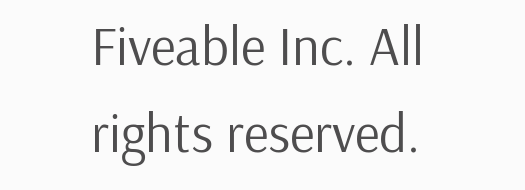Fiveable Inc. All rights reserved.